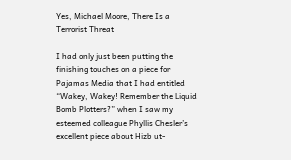Yes, Michael Moore, There Is a Terrorist Threat

I had only just been putting the finishing touches on a piece for Pajamas Media that I had entitled “Wakey, Wakey! Remember the Liquid Bomb Plotters?” when I saw my esteemed colleague Phyllis Chesler’s excellent piece about Hizb ut-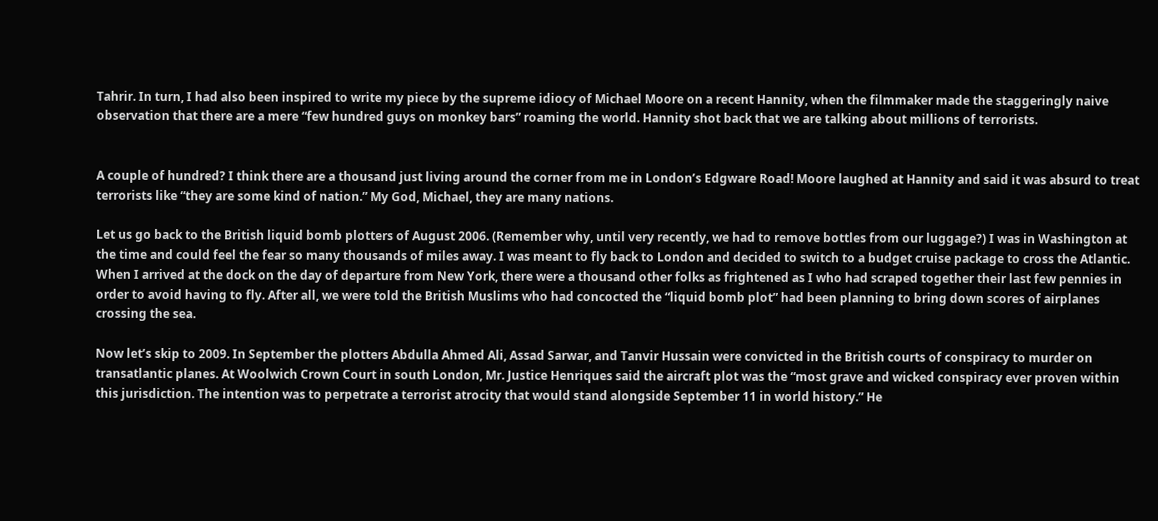Tahrir. In turn, I had also been inspired to write my piece by the supreme idiocy of Michael Moore on a recent Hannity, when the filmmaker made the staggeringly naive observation that there are a mere “few hundred guys on monkey bars” roaming the world. Hannity shot back that we are talking about millions of terrorists.


A couple of hundred? I think there are a thousand just living around the corner from me in London’s Edgware Road! Moore laughed at Hannity and said it was absurd to treat terrorists like “they are some kind of nation.” My God, Michael, they are many nations.

Let us go back to the British liquid bomb plotters of August 2006. (Remember why, until very recently, we had to remove bottles from our luggage?) I was in Washington at the time and could feel the fear so many thousands of miles away. I was meant to fly back to London and decided to switch to a budget cruise package to cross the Atlantic. When I arrived at the dock on the day of departure from New York, there were a thousand other folks as frightened as I who had scraped together their last few pennies in order to avoid having to fly. After all, we were told the British Muslims who had concocted the “liquid bomb plot” had been planning to bring down scores of airplanes crossing the sea.

Now let’s skip to 2009. In September the plotters Abdulla Ahmed Ali, Assad Sarwar, and Tanvir Hussain were convicted in the British courts of conspiracy to murder on transatlantic planes. At Woolwich Crown Court in south London, Mr. Justice Henriques said the aircraft plot was the “most grave and wicked conspiracy ever proven within this jurisdiction. The intention was to perpetrate a terrorist atrocity that would stand alongside September 11 in world history.” He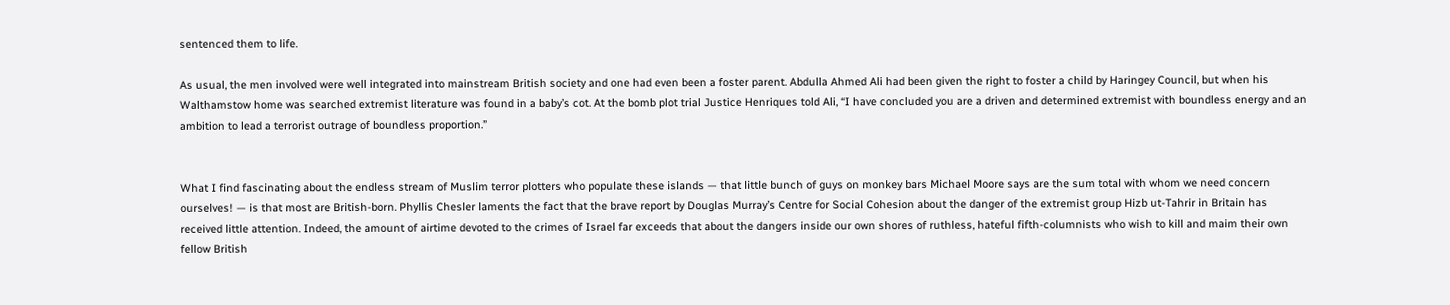sentenced them to life.

As usual, the men involved were well integrated into mainstream British society and one had even been a foster parent. Abdulla Ahmed Ali had been given the right to foster a child by Haringey Council, but when his Walthamstow home was searched extremist literature was found in a baby’s cot. At the bomb plot trial Justice Henriques told Ali, “I have concluded you are a driven and determined extremist with boundless energy and an ambition to lead a terrorist outrage of boundless proportion.”


What I find fascinating about the endless stream of Muslim terror plotters who populate these islands — that little bunch of guys on monkey bars Michael Moore says are the sum total with whom we need concern ourselves! — is that most are British-born. Phyllis Chesler laments the fact that the brave report by Douglas Murray’s Centre for Social Cohesion about the danger of the extremist group Hizb ut-Tahrir in Britain has received little attention. Indeed, the amount of airtime devoted to the crimes of Israel far exceeds that about the dangers inside our own shores of ruthless, hateful fifth-columnists who wish to kill and maim their own fellow British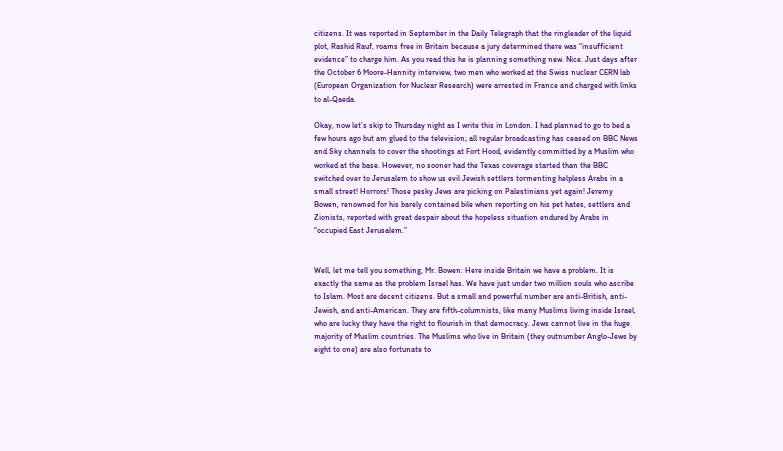citizens. It was reported in September in the Daily Telegraph that the ringleader of the liquid plot, Rashid Rauf, roams free in Britain because a jury determined there was “insufficient evidence” to charge him. As you read this he is planning something new. Nice. Just days after the October 6 Moore-Hannity interview, two men who worked at the Swiss nuclear CERN lab (European Organization for Nuclear Research) were arrested in France and charged with links to al-Qaeda.

Okay, now let’s skip to Thursday night as I write this in London. I had planned to go to bed a few hours ago but am glued to the television; all regular broadcasting has ceased on BBC News and Sky channels to cover the shootings at Fort Hood, evidently committed by a Muslim who worked at the base. However, no sooner had the Texas coverage started than the BBC switched over to Jerusalem to show us evil Jewish settlers tormenting helpless Arabs in a small street! Horrors! Those pesky Jews are picking on Palestinians yet again! Jeremy Bowen, renowned for his barely contained bile when reporting on his pet hates, settlers and Zionists, reported with great despair about the hopeless situation endured by Arabs in “occupied East Jerusalem.”


Well, let me tell you something, Mr. Bowen: Here inside Britain we have a problem. It is exactly the same as the problem Israel has. We have just under two million souls who ascribe to Islam. Most are decent citizens. But a small and powerful number are anti-British, anti-Jewish, and anti-American. They are fifth-columnists, like many Muslims living inside Israel, who are lucky they have the right to flourish in that democracy. Jews cannot live in the huge majority of Muslim countries. The Muslims who live in Britain (they outnumber Anglo-Jews by eight to one) are also fortunate to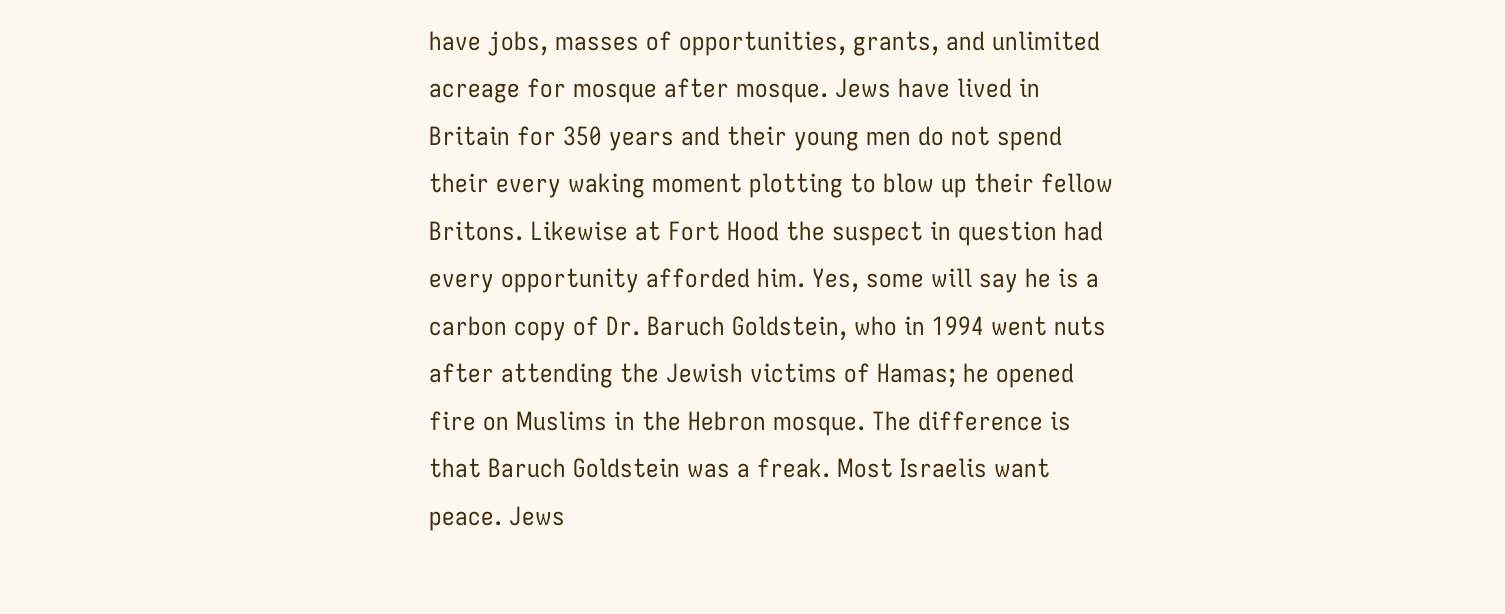have jobs, masses of opportunities, grants, and unlimited acreage for mosque after mosque. Jews have lived in Britain for 350 years and their young men do not spend their every waking moment plotting to blow up their fellow Britons. Likewise at Fort Hood the suspect in question had every opportunity afforded him. Yes, some will say he is a carbon copy of Dr. Baruch Goldstein, who in 1994 went nuts after attending the Jewish victims of Hamas; he opened fire on Muslims in the Hebron mosque. The difference is that Baruch Goldstein was a freak. Most Israelis want peace. Jews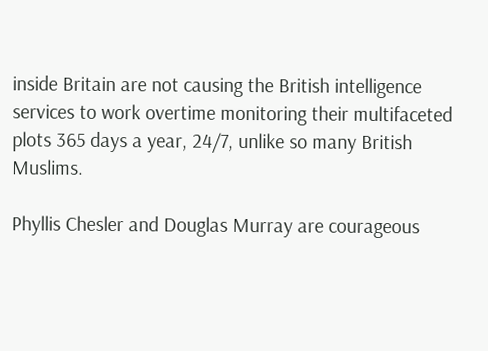inside Britain are not causing the British intelligence services to work overtime monitoring their multifaceted plots 365 days a year, 24/7, unlike so many British Muslims.

Phyllis Chesler and Douglas Murray are courageous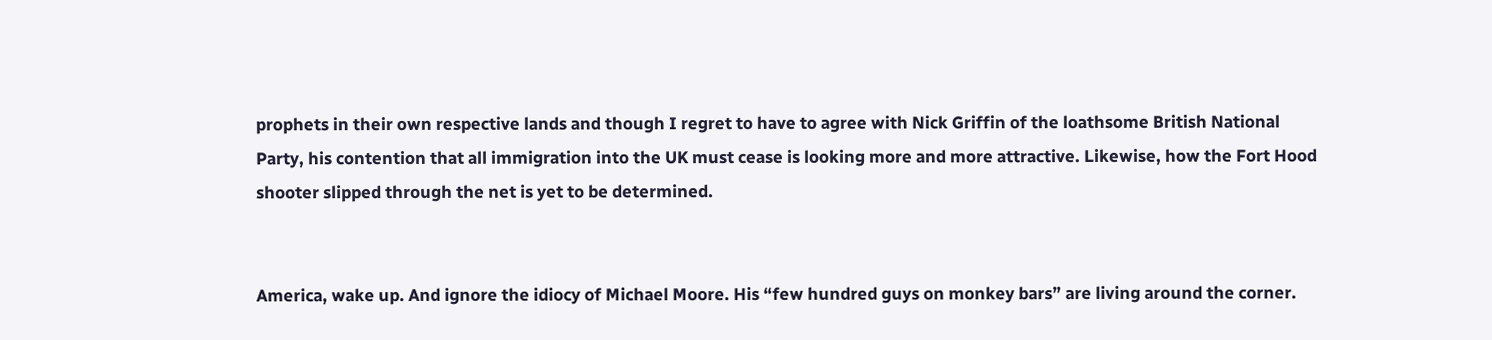prophets in their own respective lands and though I regret to have to agree with Nick Griffin of the loathsome British National Party, his contention that all immigration into the UK must cease is looking more and more attractive. Likewise, how the Fort Hood shooter slipped through the net is yet to be determined.


America, wake up. And ignore the idiocy of Michael Moore. His “few hundred guys on monkey bars” are living around the corner.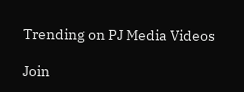Trending on PJ Media Videos

Join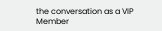the conversation as a VIP Member